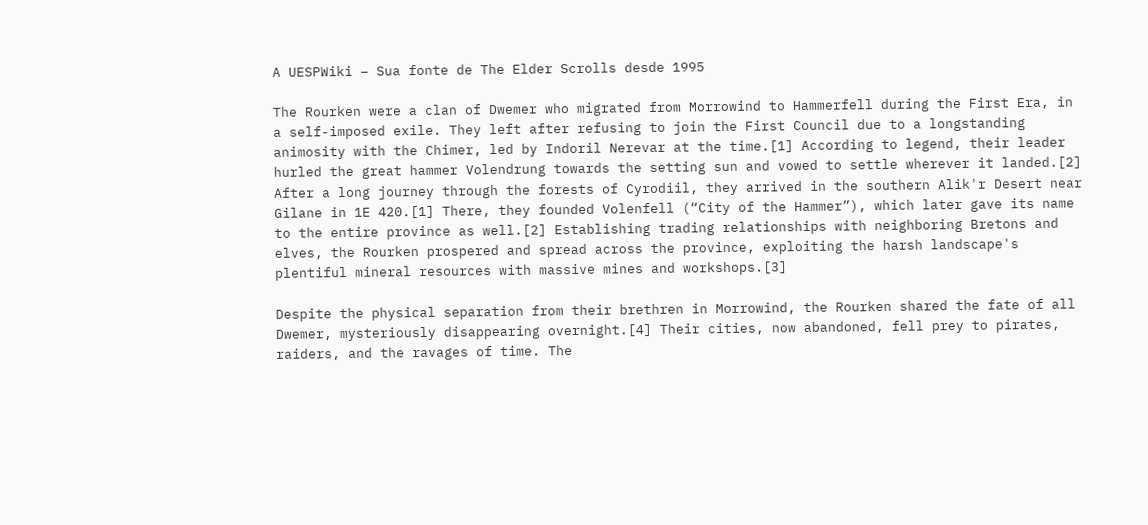A UESPWiki – Sua fonte de The Elder Scrolls desde 1995

The Rourken were a clan of Dwemer who migrated from Morrowind to Hammerfell during the First Era, in a self-imposed exile. They left after refusing to join the First Council due to a longstanding animosity with the Chimer, led by Indoril Nerevar at the time.[1] According to legend, their leader hurled the great hammer Volendrung towards the setting sun and vowed to settle wherever it landed.[2] After a long journey through the forests of Cyrodiil, they arrived in the southern Alik'r Desert near Gilane in 1E 420.[1] There, they founded Volenfell (“City of the Hammer”), which later gave its name to the entire province as well.[2] Establishing trading relationships with neighboring Bretons and elves, the Rourken prospered and spread across the province, exploiting the harsh landscape's plentiful mineral resources with massive mines and workshops.[3]

Despite the physical separation from their brethren in Morrowind, the Rourken shared the fate of all Dwemer, mysteriously disappearing overnight.[4] Their cities, now abandoned, fell prey to pirates, raiders, and the ravages of time. The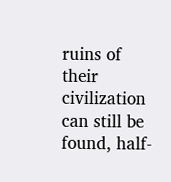ruins of their civilization can still be found, half-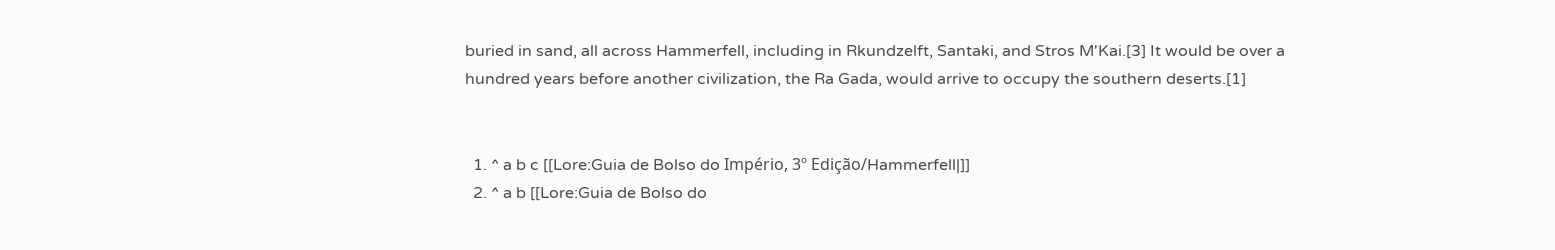buried in sand, all across Hammerfell, including in Rkundzelft, Santaki, and Stros M'Kai.[3] It would be over a hundred years before another civilization, the Ra Gada, would arrive to occupy the southern deserts.[1]


  1. ^ a b c [[Lore:Guia de Bolso do Império, 3º Edição/Hammerfell|]]
  2. ^ a b [[Lore:Guia de Bolso do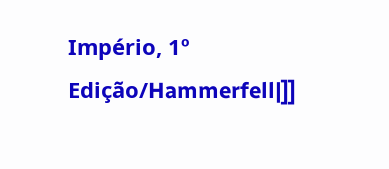Império, 1º Edição/Hammerfell|]]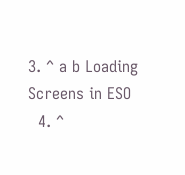3. ^ a b Loading Screens in ESO
  4. ^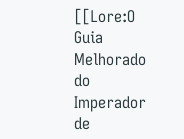[[Lore:O Guia Melhorado do Imperador de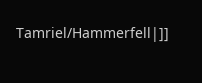Tamriel/Hammerfell|]]